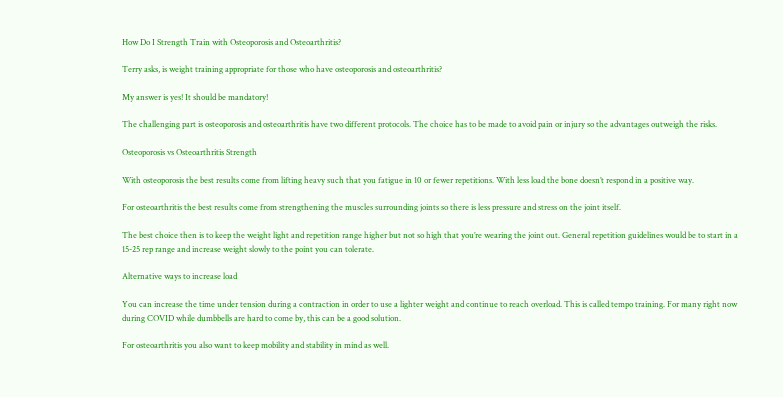How Do I Strength Train with Osteoporosis and Osteoarthritis?

Terry asks, is weight training appropriate for those who have osteoporosis and osteoarthritis?

My answer is yes! It should be mandatory!

The challenging part is osteoporosis and osteoarthritis have two different protocols. The choice has to be made to avoid pain or injury so the advantages outweigh the risks.

Osteoporosis vs Osteoarthritis Strength

With osteoporosis the best results come from lifting heavy such that you fatigue in 10 or fewer repetitions. With less load the bone doesn’t respond in a positive way.

For osteoarthritis the best results come from strengthening the muscles surrounding joints so there is less pressure and stress on the joint itself.

The best choice then is to keep the weight light and repetition range higher but not so high that you’re wearing the joint out. General repetition guidelines would be to start in a 15-25 rep range and increase weight slowly to the point you can tolerate.

Alternative ways to increase load

You can increase the time under tension during a contraction in order to use a lighter weight and continue to reach overload. This is called tempo training. For many right now during COVID while dumbbells are hard to come by, this can be a good solution.

For osteoarthritis you also want to keep mobility and stability in mind as well.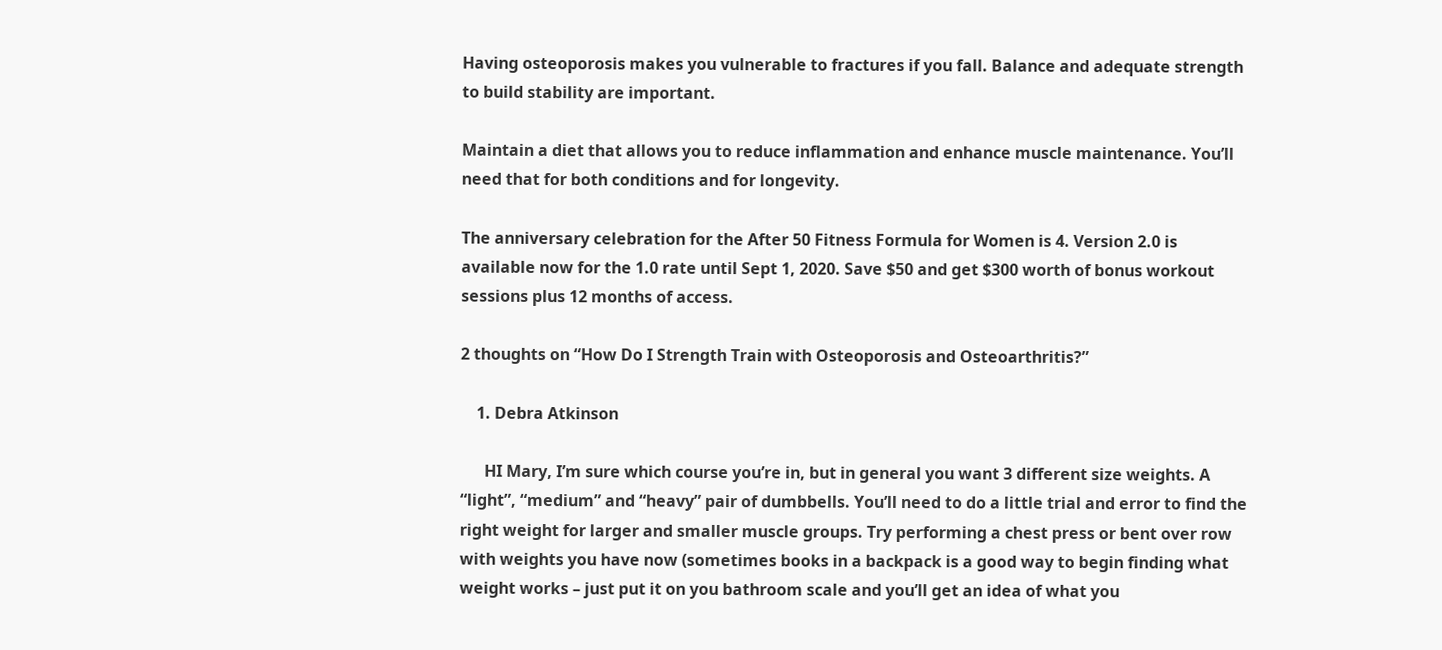Having osteoporosis makes you vulnerable to fractures if you fall. Balance and adequate strength to build stability are important.

Maintain a diet that allows you to reduce inflammation and enhance muscle maintenance. You’ll need that for both conditions and for longevity.

The anniversary celebration for the After 50 Fitness Formula for Women is 4. Version 2.0 is available now for the 1.0 rate until Sept 1, 2020. Save $50 and get $300 worth of bonus workout sessions plus 12 months of access.

2 thoughts on “How Do I Strength Train with Osteoporosis and Osteoarthritis?”

    1. Debra Atkinson

      HI Mary, I’m sure which course you’re in, but in general you want 3 different size weights. A “light”, “medium” and “heavy” pair of dumbbells. You’ll need to do a little trial and error to find the right weight for larger and smaller muscle groups. Try performing a chest press or bent over row with weights you have now (sometimes books in a backpack is a good way to begin finding what weight works – just put it on you bathroom scale and you’ll get an idea of what you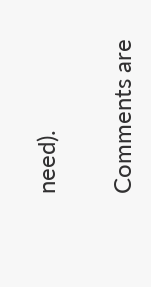need).

Comments are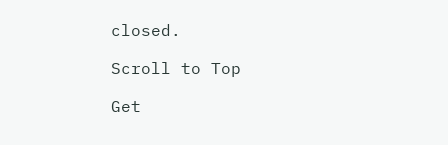closed.

Scroll to Top

Get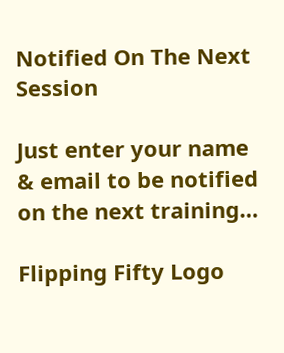Notified On The Next Session

Just enter your name & email to be notified on the next training…

Flipping Fifty Logo